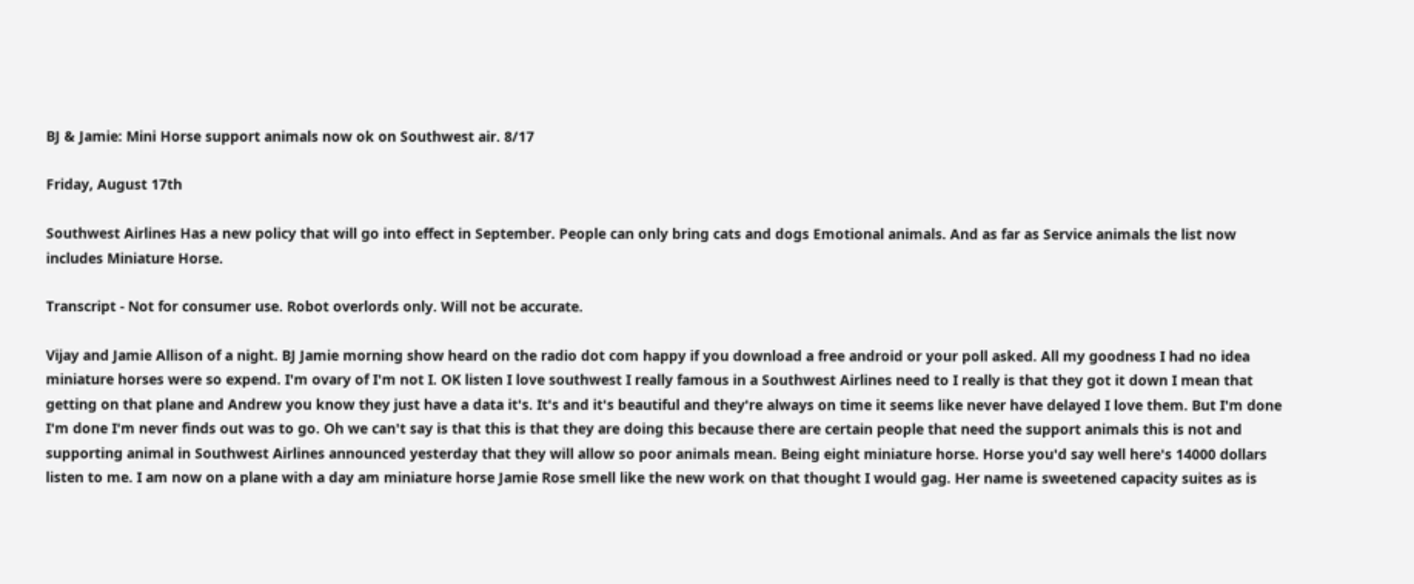BJ & Jamie: Mini Horse support animals now ok on Southwest air. 8/17

Friday, August 17th

Southwest Airlines Has a new policy that will go into effect in September. People can only bring cats and dogs Emotional animals. And as far as Service animals the list now includes Miniature Horse.

Transcript - Not for consumer use. Robot overlords only. Will not be accurate.

Vijay and Jamie Allison of a night. BJ Jamie morning show heard on the radio dot com happy if you download a free android or your poll asked. All my goodness I had no idea miniature horses were so expend. I'm ovary of I'm not I. OK listen I love southwest I really famous in a Southwest Airlines need to I really is that they got it down I mean that getting on that plane and Andrew you know they just have a data it's. It's and it's beautiful and they're always on time it seems like never have delayed I love them. But I'm done I'm done I'm never finds out was to go. Oh we can't say is that this is that they are doing this because there are certain people that need the support animals this is not and supporting animal in Southwest Airlines announced yesterday that they will allow so poor animals mean. Being eight miniature horse. Horse you'd say well here's 14000 dollars listen to me. I am now on a plane with a day am miniature horse Jamie Rose smell like the new work on that thought I would gag. Her name is sweetened capacity suites as is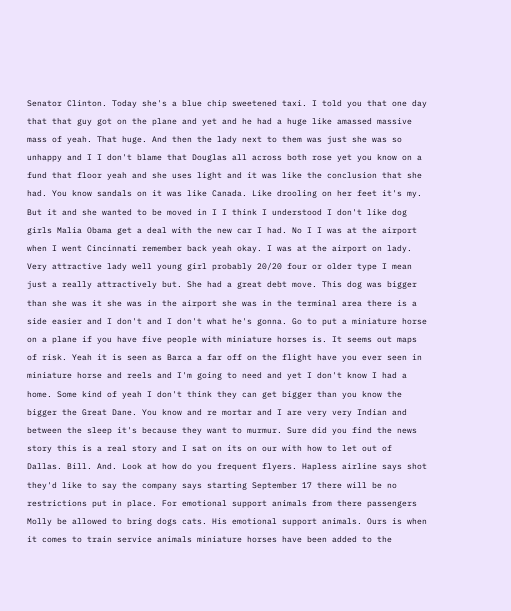Senator Clinton. Today she's a blue chip sweetened taxi. I told you that one day that that guy got on the plane and yet and he had a huge like amassed massive mass of yeah. That huge. And then the lady next to them was just she was so unhappy and I I don't blame that Douglas all across both rose yet you know on a fund that floor yeah and she uses light and it was like the conclusion that she had. You know sandals on it was like Canada. Like drooling on her feet it's my. But it and she wanted to be moved in I I think I understood I don't like dog girls Malia Obama get a deal with the new car I had. No I I was at the airport when I went Cincinnati remember back yeah okay. I was at the airport on lady. Very attractive lady well young girl probably 20/20 four or older type I mean just a really attractively but. She had a great debt move. This dog was bigger than she was it she was in the airport she was in the terminal area there is a side easier and I don't and I don't what he's gonna. Go to put a miniature horse on a plane if you have five people with miniature horses is. It seems out maps of risk. Yeah it is seen as Barca a far off on the flight have you ever seen in miniature horse and reels and I'm going to need and yet I don't know I had a home. Some kind of yeah I don't think they can get bigger than you know the bigger the Great Dane. You know and re mortar and I are very very Indian and between the sleep it's because they want to murmur. Sure did you find the news story this is a real story and I sat on its on our with how to let out of Dallas. Bill. And. Look at how do you frequent flyers. Hapless airline says shot they'd like to say the company says starting September 17 there will be no restrictions put in place. For emotional support animals from there passengers Molly be allowed to bring dogs cats. His emotional support animals. Ours is when it comes to train service animals miniature horses have been added to the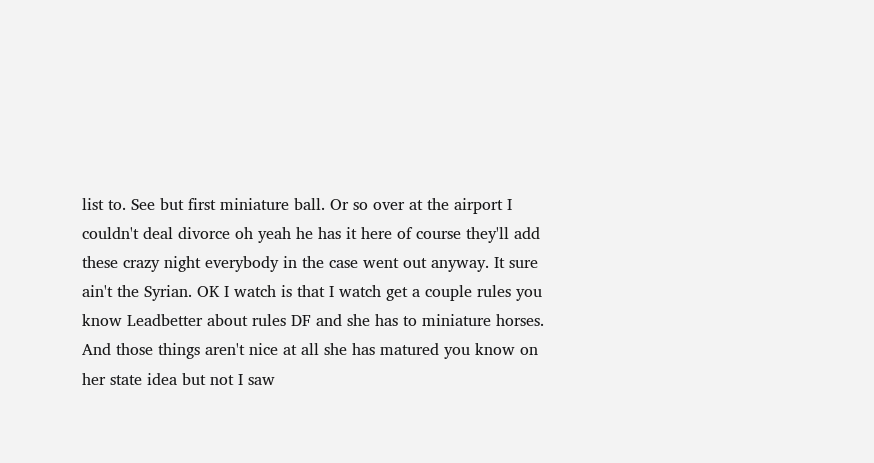list to. See but first miniature ball. Or so over at the airport I couldn't deal divorce oh yeah he has it here of course they'll add these crazy night everybody in the case went out anyway. It sure ain't the Syrian. OK I watch is that I watch get a couple rules you know Leadbetter about rules DF and she has to miniature horses. And those things aren't nice at all she has matured you know on her state idea but not I saw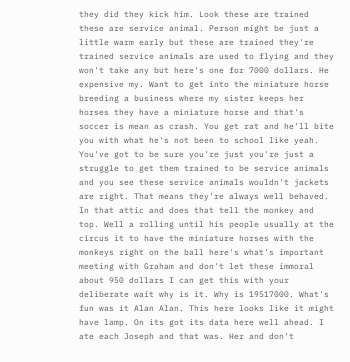they did they kick him. Look these are trained these are service animal. Person might be just a little warm early but these are trained they're trained service animals are used to flying and they won't take any but here's one for 7000 dollars. He expensive my. Want to get into the miniature horse breeding a business where my sister keeps her horses they have a miniature horse and that's soccer is mean as crash. You get rat and he'll bite you with what he's not been to school like yeah. You've got to be sure you're just you're just a struggle to get them trained to be service animals and you see these service animals wouldn't jackets are right. That means they're always well behaved. In that attic and does that tell the monkey and top. Well a rolling until his people usually at the circus it to have the miniature horses with the monkeys right on the ball here's what's important meeting with Graham and don't let these immoral about 950 dollars I can get this with your deliberate wait why is it. Why is 19517000. What's fun was it Alan Alan. This here looks like it might have lamp. On its got its data here well ahead. I ate each Joseph and that was. Her and don't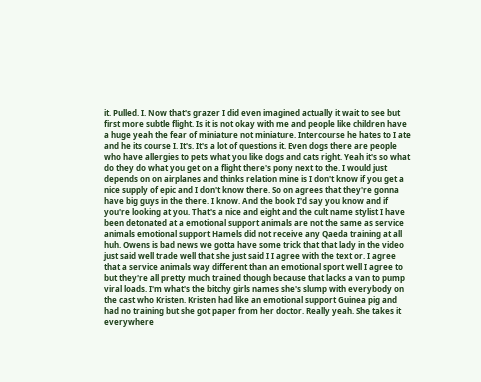it. Pulled. I. Now that's grazer I did even imagined actually it wait to see but first more subtle flight. Is it is not okay with me and people like children have a huge yeah the fear of miniature not miniature. Intercourse he hates to I ate and he its course I. It's. It's a lot of questions it. Even dogs there are people who have allergies to pets what you like dogs and cats right. Yeah it's so what do they do what you get on a flight there's pony next to the. I would just depends on on airplanes and thinks relation mine is I don't know if you get a nice supply of epic and I don't know there. So on agrees that they're gonna have big guys in the there. I know. And the book I'd say you know and if you're looking at you. That's a nice and eight and the cult name stylist I have been detonated at a emotional support animals are not the same as service animals emotional support Hamels did not receive any Qaeda training at all huh. Owens is bad news we gotta have some trick that that lady in the video just said well trade well that she just said I I agree with the text or. I agree that a service animals way different than an emotional sport well I agree to but they're all pretty much trained though because that lacks a van to pump viral loads. I'm what's the bitchy girls names she's slump with everybody on the cast who Kristen. Kristen had like an emotional support Guinea pig and had no training but she got paper from her doctor. Really yeah. She takes it everywhere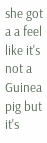she got a a feel like it's not a Guinea pig but it's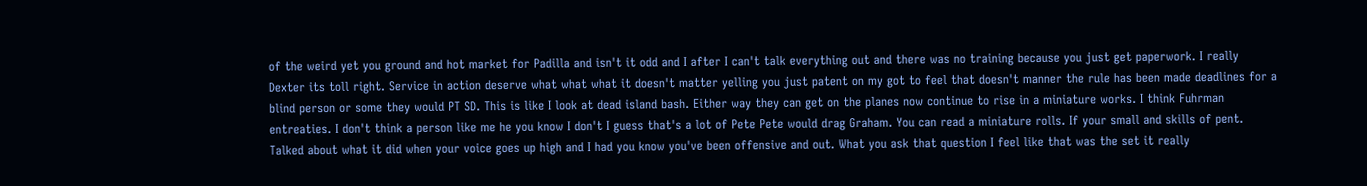of the weird yet you ground and hot market for Padilla and isn't it odd and I after I can't talk everything out and there was no training because you just get paperwork. I really Dexter its toll right. Service in action deserve what what what it doesn't matter yelling you just patent on my got to feel that doesn't manner the rule has been made deadlines for a blind person or some they would PT SD. This is like I look at dead island bash. Either way they can get on the planes now continue to rise in a miniature works. I think Fuhrman entreaties. I don't think a person like me he you know I don't I guess that's a lot of Pete Pete would drag Graham. You can read a miniature rolls. If your small and skills of pent. Talked about what it did when your voice goes up high and I had you know you've been offensive and out. What you ask that question I feel like that was the set it really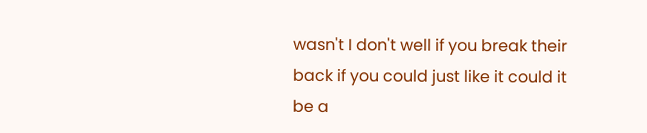wasn't I don't well if you break their back if you could just like it could it be a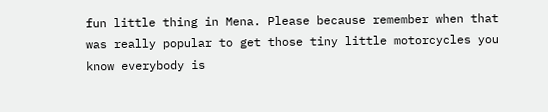fun little thing in Mena. Please because remember when that was really popular to get those tiny little motorcycles you know everybody is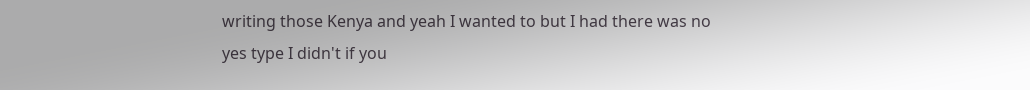writing those Kenya and yeah I wanted to but I had there was no yes type I didn't if you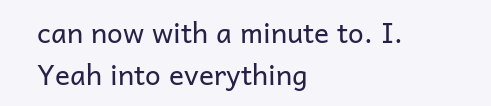can now with a minute to. I. Yeah into everything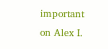important on Alex I.